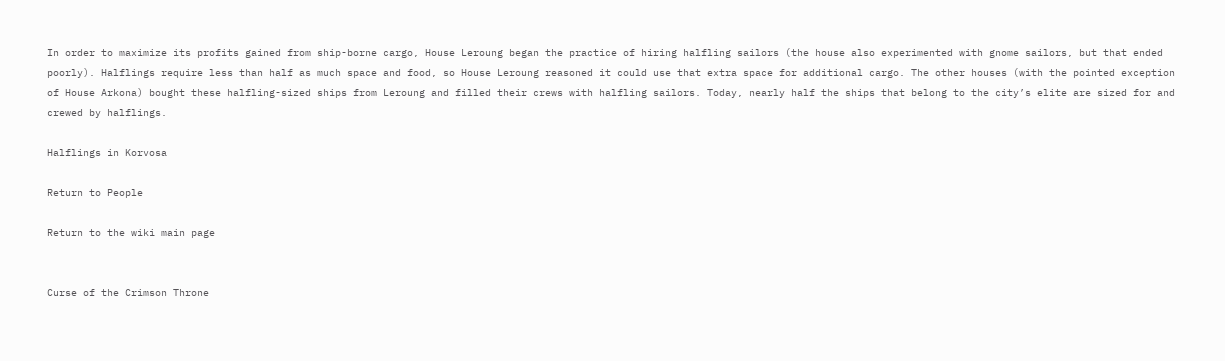In order to maximize its profits gained from ship-borne cargo, House Leroung began the practice of hiring halfling sailors (the house also experimented with gnome sailors, but that ended poorly). Halflings require less than half as much space and food, so House Leroung reasoned it could use that extra space for additional cargo. The other houses (with the pointed exception of House Arkona) bought these halfling-sized ships from Leroung and filled their crews with halfling sailors. Today, nearly half the ships that belong to the city’s elite are sized for and crewed by halflings.

Halflings in Korvosa

Return to People

Return to the wiki main page


Curse of the Crimson Throne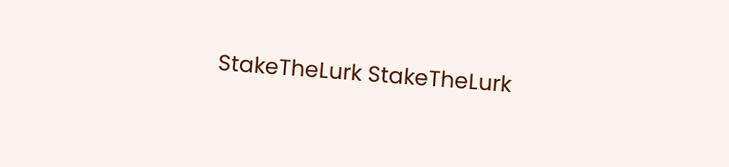StakeTheLurk StakeTheLurk